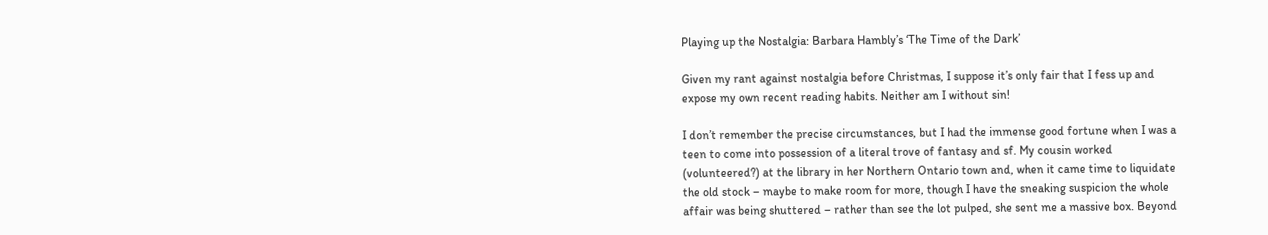Playing up the Nostalgia: Barbara Hambly’s ‘The Time of the Dark’

Given my rant against nostalgia before Christmas, I suppose it’s only fair that I fess up and expose my own recent reading habits. Neither am I without sin!

I don’t remember the precise circumstances, but I had the immense good fortune when I was a teen to come into possession of a literal trove of fantasy and sf. My cousin worked (volunteered?) at the library in her Northern Ontario town and, when it came time to liquidate the old stock – maybe to make room for more, though I have the sneaking suspicion the whole affair was being shuttered – rather than see the lot pulped, she sent me a massive box. Beyond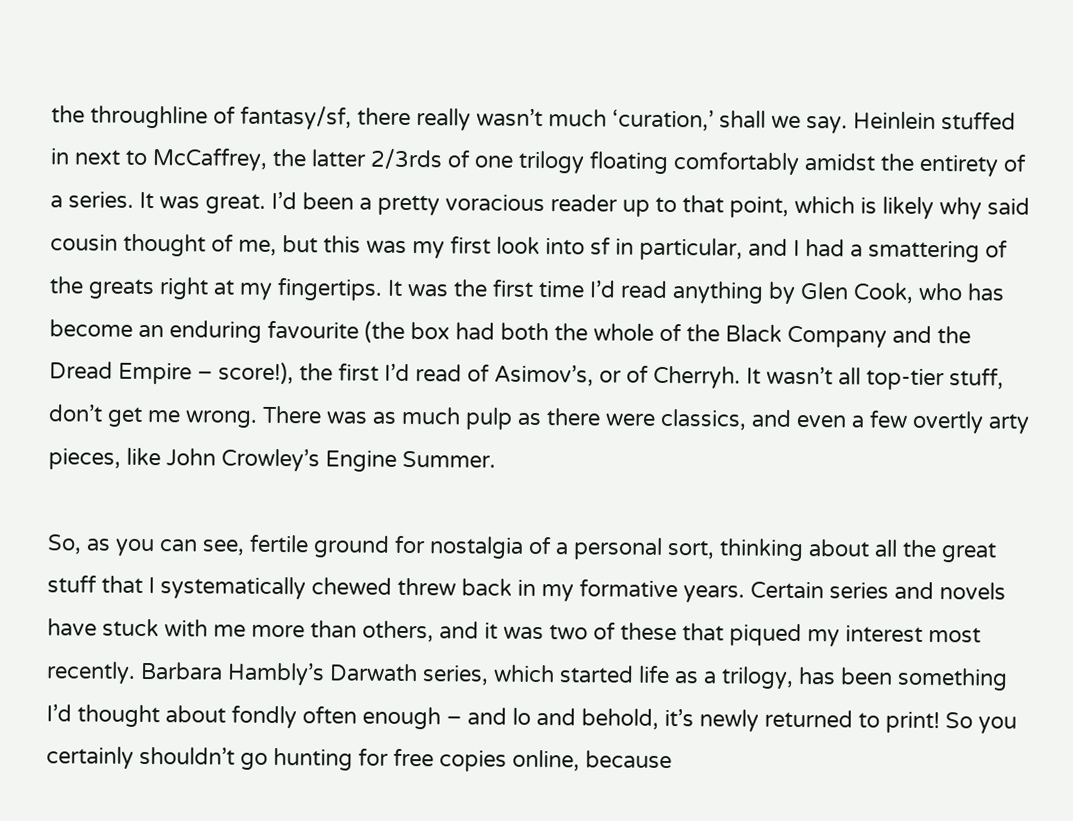the throughline of fantasy/sf, there really wasn’t much ‘curation,’ shall we say. Heinlein stuffed in next to McCaffrey, the latter 2/3rds of one trilogy floating comfortably amidst the entirety of a series. It was great. I’d been a pretty voracious reader up to that point, which is likely why said cousin thought of me, but this was my first look into sf in particular, and I had a smattering of the greats right at my fingertips. It was the first time I’d read anything by Glen Cook, who has become an enduring favourite (the box had both the whole of the Black Company and the Dread Empire – score!), the first I’d read of Asimov’s, or of Cherryh. It wasn’t all top-tier stuff, don’t get me wrong. There was as much pulp as there were classics, and even a few overtly arty pieces, like John Crowley’s Engine Summer.

So, as you can see, fertile ground for nostalgia of a personal sort, thinking about all the great stuff that I systematically chewed threw back in my formative years. Certain series and novels have stuck with me more than others, and it was two of these that piqued my interest most recently. Barbara Hambly’s Darwath series, which started life as a trilogy, has been something I’d thought about fondly often enough – and lo and behold, it’s newly returned to print! So you certainly shouldn’t go hunting for free copies online, because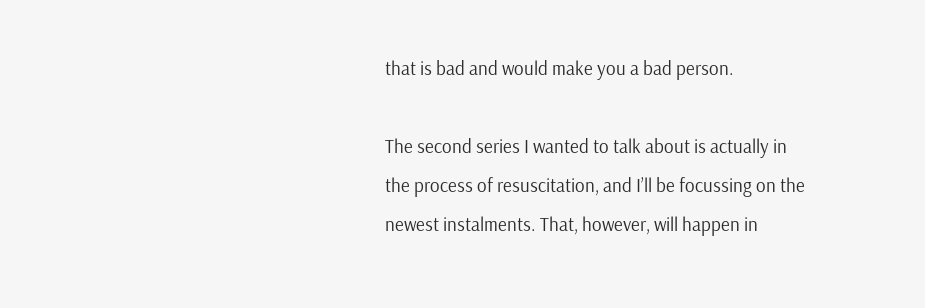that is bad and would make you a bad person.

The second series I wanted to talk about is actually in the process of resuscitation, and I’ll be focussing on the newest instalments. That, however, will happen in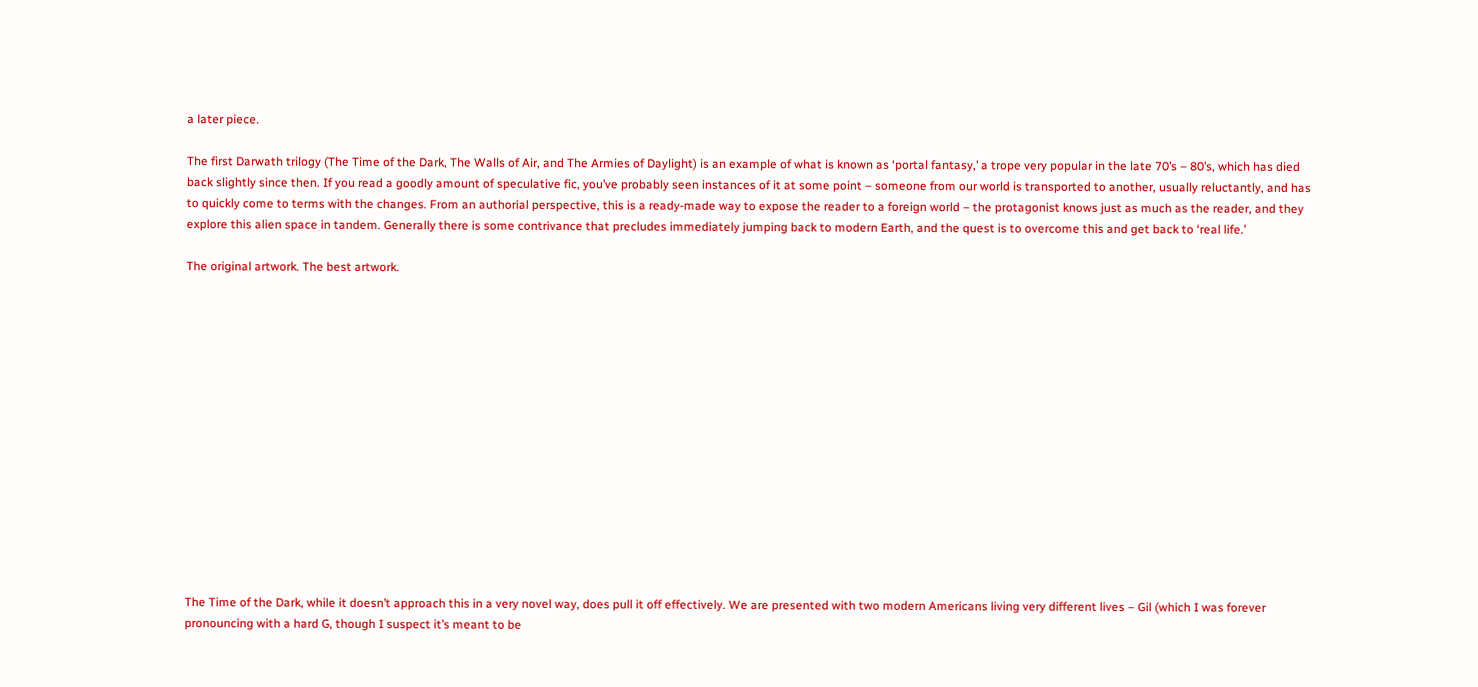a later piece.

The first Darwath trilogy (The Time of the Dark, The Walls of Air, and The Armies of Daylight) is an example of what is known as ‘portal fantasy,’ a trope very popular in the late 70’s – 80’s, which has died back slightly since then. If you read a goodly amount of speculative fic, you’ve probably seen instances of it at some point – someone from our world is transported to another, usually reluctantly, and has to quickly come to terms with the changes. From an authorial perspective, this is a ready-made way to expose the reader to a foreign world – the protagonist knows just as much as the reader, and they explore this alien space in tandem. Generally there is some contrivance that precludes immediately jumping back to modern Earth, and the quest is to overcome this and get back to ‘real life.’

The original artwork. The best artwork.















The Time of the Dark, while it doesn’t approach this in a very novel way, does pull it off effectively. We are presented with two modern Americans living very different lives – Gil (which I was forever pronouncing with a hard G, though I suspect it’s meant to be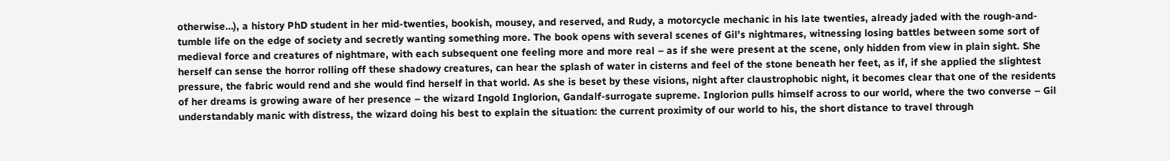otherwise…), a history PhD student in her mid-twenties, bookish, mousey, and reserved, and Rudy, a motorcycle mechanic in his late twenties, already jaded with the rough-and-tumble life on the edge of society and secretly wanting something more. The book opens with several scenes of Gil’s nightmares, witnessing losing battles between some sort of medieval force and creatures of nightmare, with each subsequent one feeling more and more real – as if she were present at the scene, only hidden from view in plain sight. She herself can sense the horror rolling off these shadowy creatures, can hear the splash of water in cisterns and feel of the stone beneath her feet, as if, if she applied the slightest pressure, the fabric would rend and she would find herself in that world. As she is beset by these visions, night after claustrophobic night, it becomes clear that one of the residents of her dreams is growing aware of her presence – the wizard Ingold Inglorion, Gandalf-surrogate supreme. Inglorion pulls himself across to our world, where the two converse – Gil understandably manic with distress, the wizard doing his best to explain the situation: the current proximity of our world to his, the short distance to travel through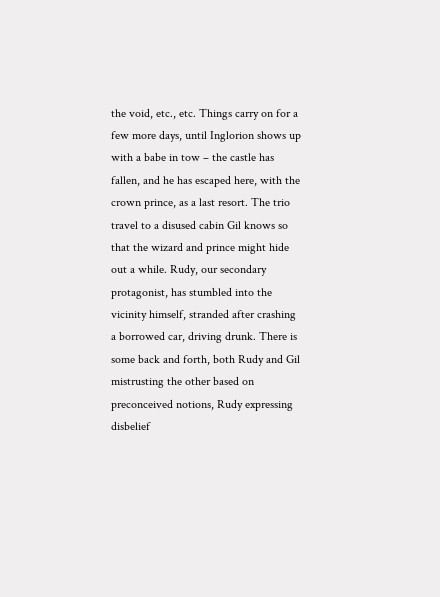the void, etc., etc. Things carry on for a few more days, until Inglorion shows up with a babe in tow – the castle has fallen, and he has escaped here, with the crown prince, as a last resort. The trio travel to a disused cabin Gil knows so that the wizard and prince might hide out a while. Rudy, our secondary protagonist, has stumbled into the vicinity himself, stranded after crashing a borrowed car, driving drunk. There is some back and forth, both Rudy and Gil mistrusting the other based on preconceived notions, Rudy expressing disbelief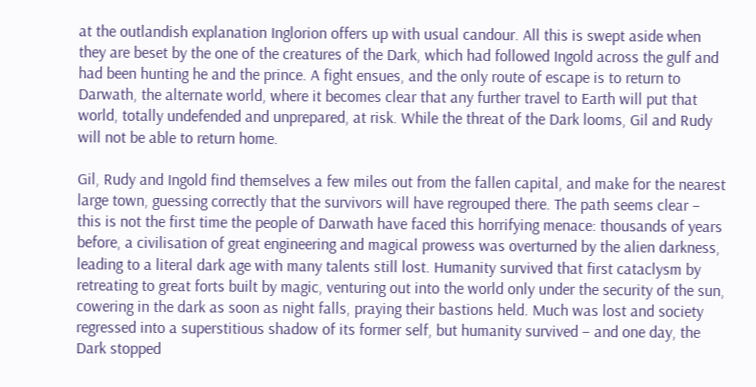at the outlandish explanation Inglorion offers up with usual candour. All this is swept aside when they are beset by the one of the creatures of the Dark, which had followed Ingold across the gulf and had been hunting he and the prince. A fight ensues, and the only route of escape is to return to Darwath, the alternate world, where it becomes clear that any further travel to Earth will put that world, totally undefended and unprepared, at risk. While the threat of the Dark looms, Gil and Rudy will not be able to return home.

Gil, Rudy and Ingold find themselves a few miles out from the fallen capital, and make for the nearest large town, guessing correctly that the survivors will have regrouped there. The path seems clear – this is not the first time the people of Darwath have faced this horrifying menace: thousands of years before, a civilisation of great engineering and magical prowess was overturned by the alien darkness, leading to a literal dark age with many talents still lost. Humanity survived that first cataclysm by retreating to great forts built by magic, venturing out into the world only under the security of the sun, cowering in the dark as soon as night falls, praying their bastions held. Much was lost and society regressed into a superstitious shadow of its former self, but humanity survived – and one day, the Dark stopped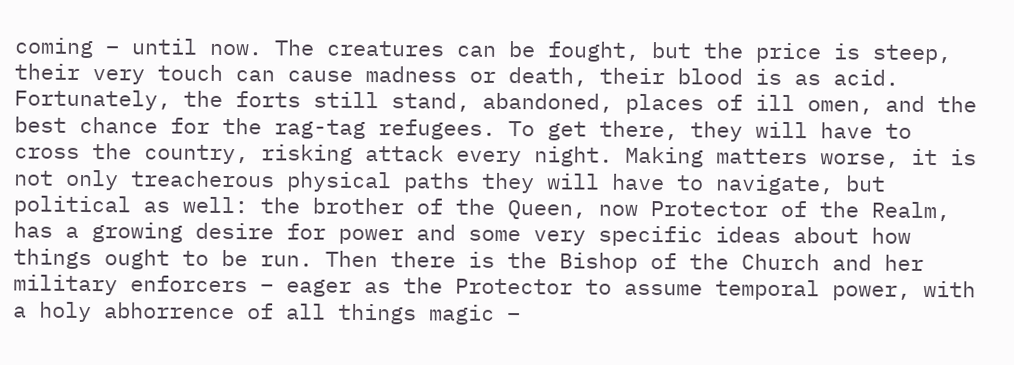coming – until now. The creatures can be fought, but the price is steep, their very touch can cause madness or death, their blood is as acid. Fortunately, the forts still stand, abandoned, places of ill omen, and the best chance for the rag-tag refugees. To get there, they will have to cross the country, risking attack every night. Making matters worse, it is not only treacherous physical paths they will have to navigate, but political as well: the brother of the Queen, now Protector of the Realm, has a growing desire for power and some very specific ideas about how things ought to be run. Then there is the Bishop of the Church and her military enforcers – eager as the Protector to assume temporal power, with a holy abhorrence of all things magic –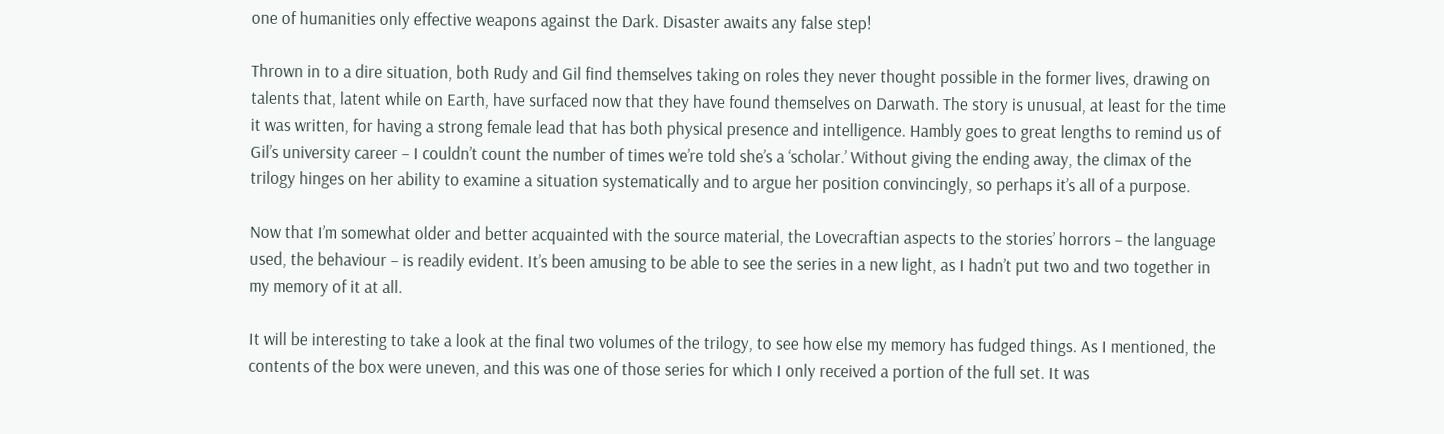one of humanities only effective weapons against the Dark. Disaster awaits any false step!

Thrown in to a dire situation, both Rudy and Gil find themselves taking on roles they never thought possible in the former lives, drawing on talents that, latent while on Earth, have surfaced now that they have found themselves on Darwath. The story is unusual, at least for the time it was written, for having a strong female lead that has both physical presence and intelligence. Hambly goes to great lengths to remind us of Gil’s university career – I couldn’t count the number of times we’re told she’s a ‘scholar.’ Without giving the ending away, the climax of the trilogy hinges on her ability to examine a situation systematically and to argue her position convincingly, so perhaps it’s all of a purpose.

Now that I’m somewhat older and better acquainted with the source material, the Lovecraftian aspects to the stories’ horrors – the language used, the behaviour – is readily evident. It’s been amusing to be able to see the series in a new light, as I hadn’t put two and two together in my memory of it at all.

It will be interesting to take a look at the final two volumes of the trilogy, to see how else my memory has fudged things. As I mentioned, the contents of the box were uneven, and this was one of those series for which I only received a portion of the full set. It was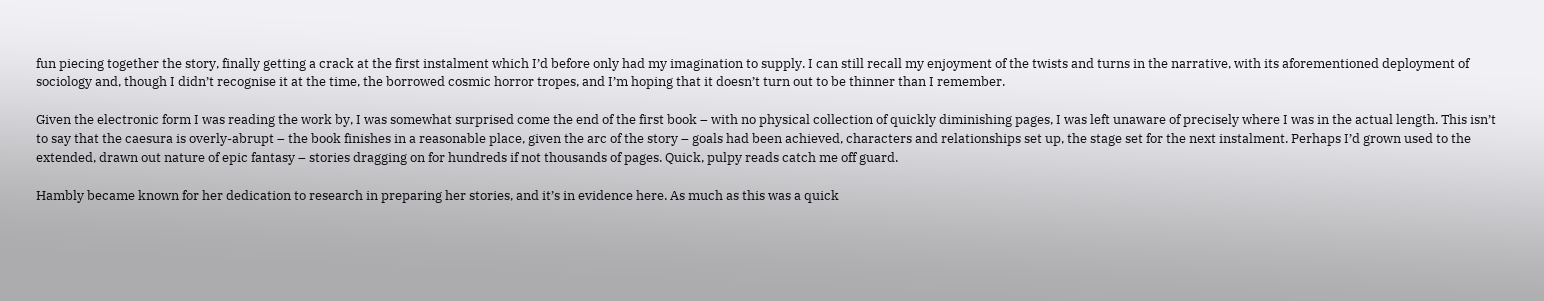fun piecing together the story, finally getting a crack at the first instalment which I’d before only had my imagination to supply. I can still recall my enjoyment of the twists and turns in the narrative, with its aforementioned deployment of sociology and, though I didn’t recognise it at the time, the borrowed cosmic horror tropes, and I’m hoping that it doesn’t turn out to be thinner than I remember.

Given the electronic form I was reading the work by, I was somewhat surprised come the end of the first book – with no physical collection of quickly diminishing pages, I was left unaware of precisely where I was in the actual length. This isn’t to say that the caesura is overly-abrupt – the book finishes in a reasonable place, given the arc of the story – goals had been achieved, characters and relationships set up, the stage set for the next instalment. Perhaps I’d grown used to the extended, drawn out nature of epic fantasy – stories dragging on for hundreds if not thousands of pages. Quick, pulpy reads catch me off guard.

Hambly became known for her dedication to research in preparing her stories, and it’s in evidence here. As much as this was a quick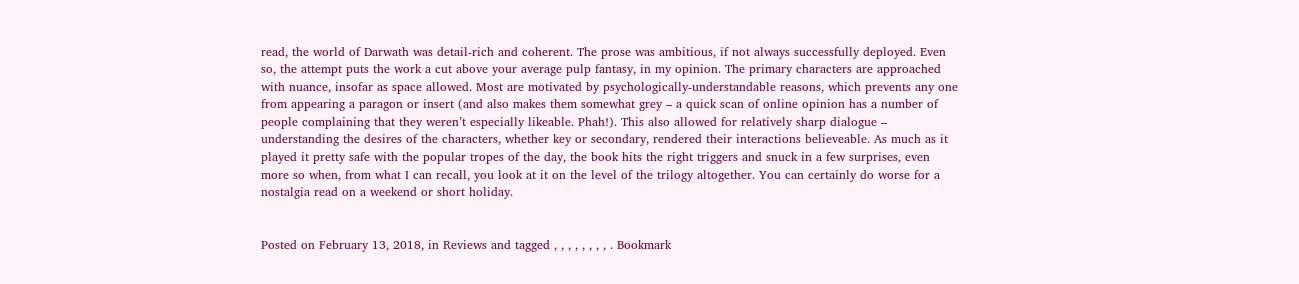read, the world of Darwath was detail-rich and coherent. The prose was ambitious, if not always successfully deployed. Even so, the attempt puts the work a cut above your average pulp fantasy, in my opinion. The primary characters are approached with nuance, insofar as space allowed. Most are motivated by psychologically-understandable reasons, which prevents any one from appearing a paragon or insert (and also makes them somewhat grey – a quick scan of online opinion has a number of people complaining that they weren’t especially likeable. Phah!). This also allowed for relatively sharp dialogue – understanding the desires of the characters, whether key or secondary, rendered their interactions believeable. As much as it played it pretty safe with the popular tropes of the day, the book hits the right triggers and snuck in a few surprises, even more so when, from what I can recall, you look at it on the level of the trilogy altogether. You can certainly do worse for a nostalgia read on a weekend or short holiday.


Posted on February 13, 2018, in Reviews and tagged , , , , , , , , . Bookmark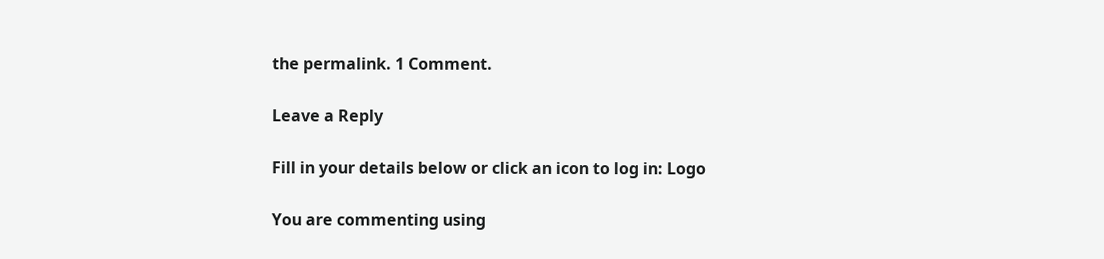the permalink. 1 Comment.

Leave a Reply

Fill in your details below or click an icon to log in: Logo

You are commenting using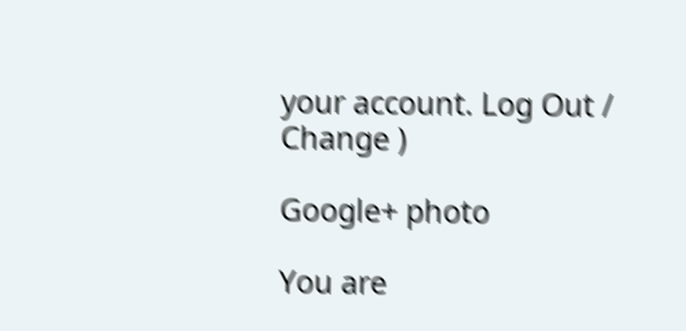your account. Log Out /  Change )

Google+ photo

You are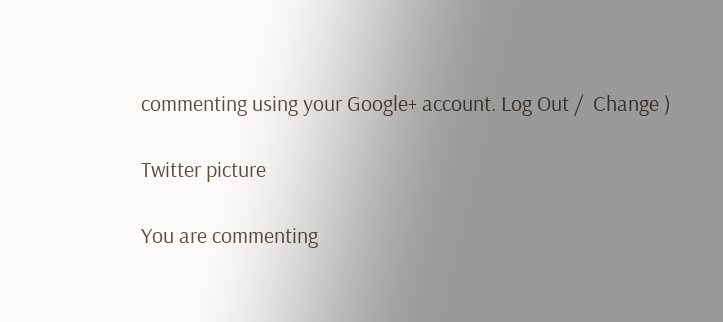commenting using your Google+ account. Log Out /  Change )

Twitter picture

You are commenting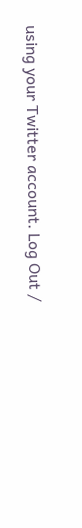using your Twitter account. Log Out /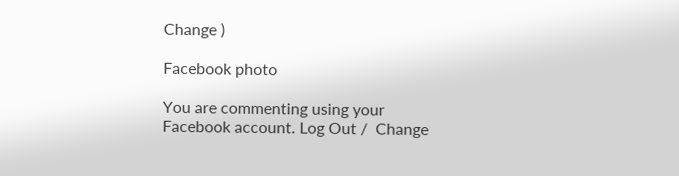Change )

Facebook photo

You are commenting using your Facebook account. Log Out /  Change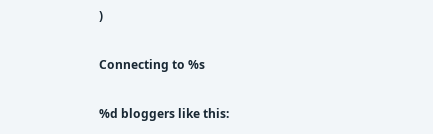)

Connecting to %s

%d bloggers like this: